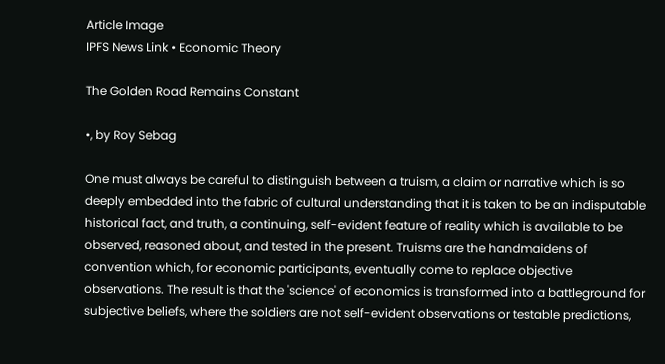Article Image
IPFS News Link • Economic Theory

The Golden Road Remains Constant

•, by Roy Sebag

One must always be careful to distinguish between a truism, a claim or narrative which is so deeply embedded into the fabric of cultural understanding that it is taken to be an indisputable historical fact, and truth, a continuing, self-evident feature of reality which is available to be observed, reasoned about, and tested in the present. Truisms are the handmaidens of convention which, for economic participants, eventually come to replace objective observations. The result is that the 'science' of economics is transformed into a battleground for subjective beliefs, where the soldiers are not self-evident observations or testable predictions,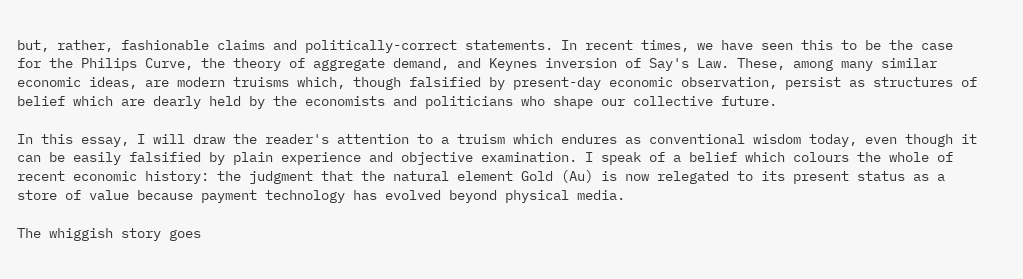but, rather, fashionable claims and politically-correct statements. In recent times, we have seen this to be the case for the Philips Curve, the theory of aggregate demand, and Keynes inversion of Say's Law. These, among many similar economic ideas, are modern truisms which, though falsified by present-day economic observation, persist as structures of belief which are dearly held by the economists and politicians who shape our collective future.

In this essay, I will draw the reader's attention to a truism which endures as conventional wisdom today, even though it can be easily falsified by plain experience and objective examination. I speak of a belief which colours the whole of recent economic history: the judgment that the natural element Gold (Au) is now relegated to its present status as a store of value because payment technology has evolved beyond physical media.

The whiggish story goes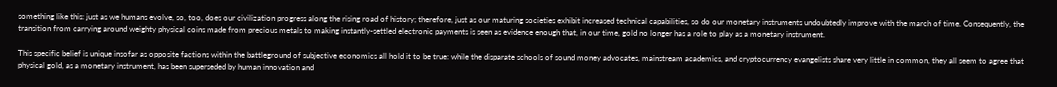something like this: just as we humans evolve, so, too, does our civilization progress along the rising road of history; therefore, just as our maturing societies exhibit increased technical capabilities, so do our monetary instruments undoubtedly improve with the march of time. Consequently, the transition from carrying around weighty physical coins made from precious metals to making instantly-settled electronic payments is seen as evidence enough that, in our time, gold no longer has a role to play as a monetary instrument.

This specific belief is unique insofar as opposite factions within the battleground of subjective economics all hold it to be true: while the disparate schools of sound money advocates, mainstream academics, and cryptocurrency evangelists share very little in common, they all seem to agree that physical gold, as a monetary instrument, has been superseded by human innovation and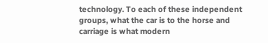technology. To each of these independent groups, what the car is to the horse and carriage is what modern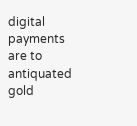digital payments are to antiquated gold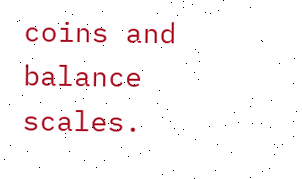coins and balance scales.